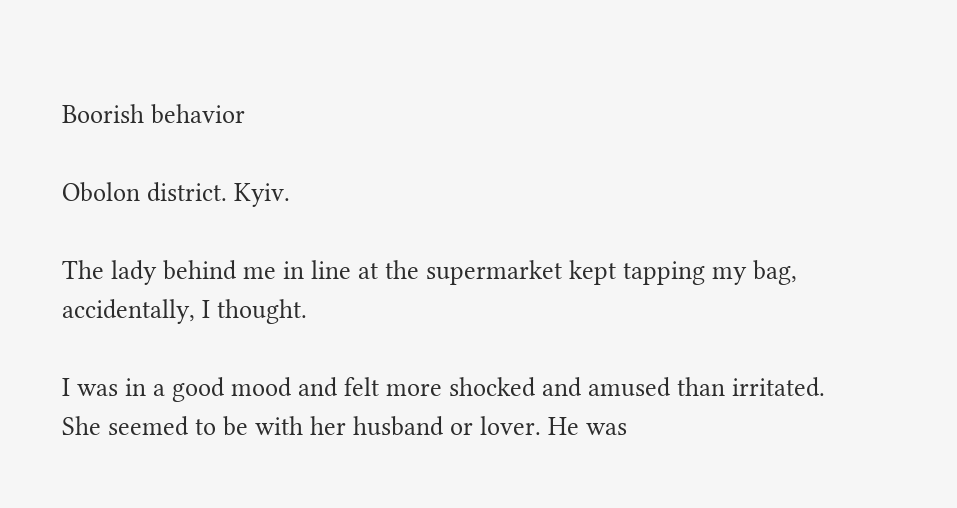Boorish behavior

Obolon district. Kyiv.

The lady behind me in line at the supermarket kept tapping my bag, accidentally, I thought.

I was in a good mood and felt more shocked and amused than irritated. She seemed to be with her husband or lover. He was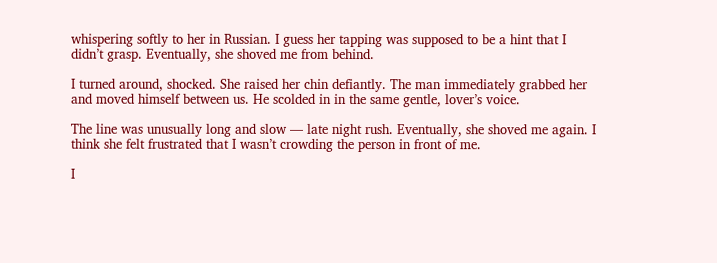whispering softly to her in Russian. I guess her tapping was supposed to be a hint that I didn’t grasp. Eventually, she shoved me from behind.

I turned around, shocked. She raised her chin defiantly. The man immediately grabbed her and moved himself between us. He scolded in in the same gentle, lover’s voice.

The line was unusually long and slow — late night rush. Eventually, she shoved me again. I think she felt frustrated that I wasn’t crowding the person in front of me.

I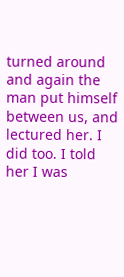turned around and again the man put himself between us, and lectured her. I did too. I told her I was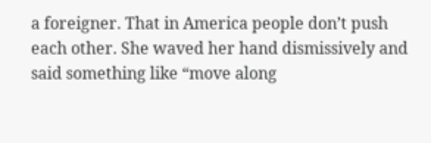a foreigner. That in America people don’t push each other. She waved her hand dismissively and said something like “move along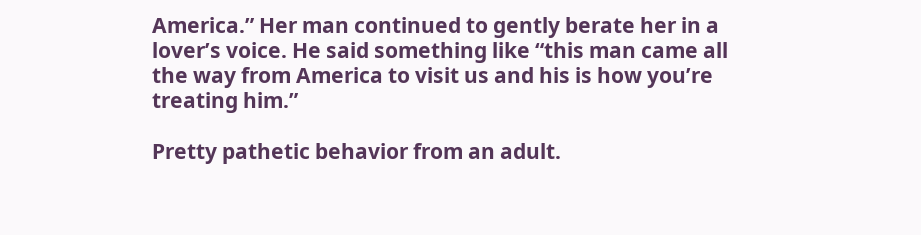America.” Her man continued to gently berate her in a lover’s voice. He said something like “this man came all the way from America to visit us and his is how you’re treating him.”

Pretty pathetic behavior from an adult.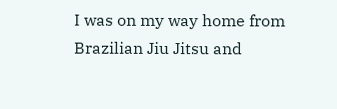I was on my way home from Brazilian Jiu Jitsu and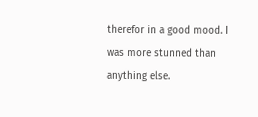therefor in a good mood. I was more stunned than anything else.